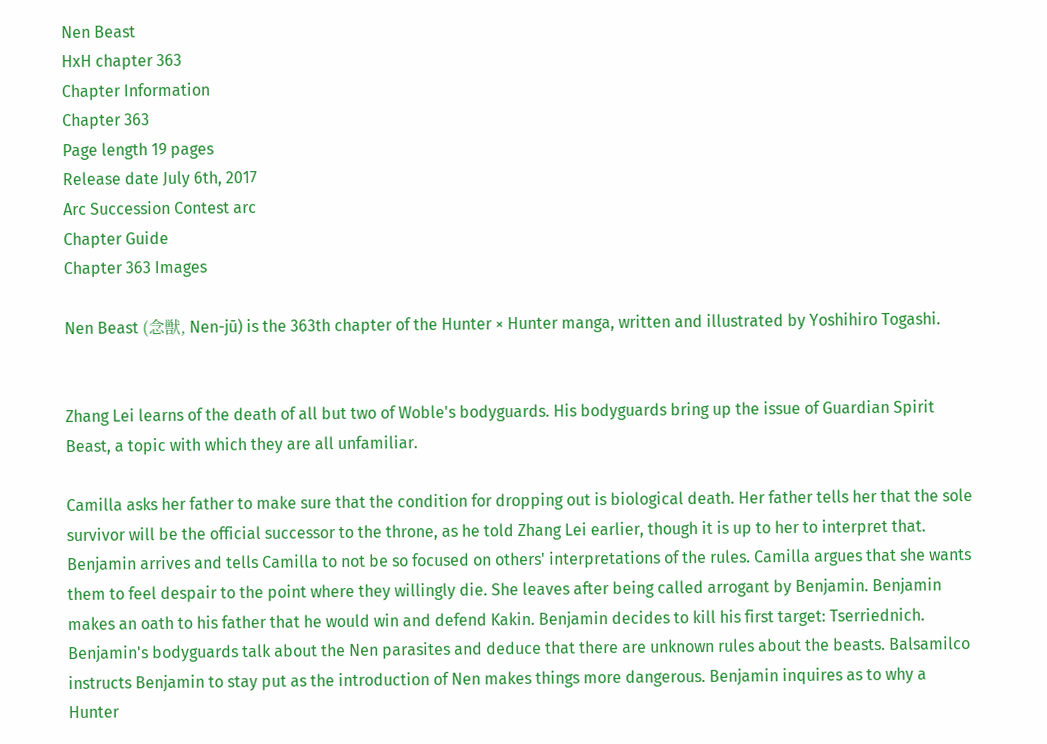Nen Beast
HxH chapter 363
Chapter Information
Chapter 363
Page length 19 pages
Release date July 6th, 2017
Arc Succession Contest arc
Chapter Guide
Chapter 363 Images

Nen Beast (念獣, Nen-jū) is the 363th chapter of the Hunter × Hunter manga, written and illustrated by Yoshihiro Togashi.


Zhang Lei learns of the death of all but two of Woble's bodyguards. His bodyguards bring up the issue of Guardian Spirit Beast, a topic with which they are all unfamiliar.

Camilla asks her father to make sure that the condition for dropping out is biological death. Her father tells her that the sole survivor will be the official successor to the throne, as he told Zhang Lei earlier, though it is up to her to interpret that. Benjamin arrives and tells Camilla to not be so focused on others' interpretations of the rules. Camilla argues that she wants them to feel despair to the point where they willingly die. She leaves after being called arrogant by Benjamin. Benjamin makes an oath to his father that he would win and defend Kakin. Benjamin decides to kill his first target: Tserriednich. Benjamin's bodyguards talk about the Nen parasites and deduce that there are unknown rules about the beasts. Balsamilco instructs Benjamin to stay put as the introduction of Nen makes things more dangerous. Benjamin inquires as to why a Hunter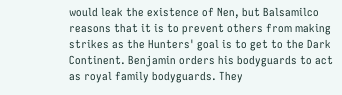would leak the existence of Nen, but Balsamilco reasons that it is to prevent others from making strikes as the Hunters' goal is to get to the Dark Continent. Benjamin orders his bodyguards to act as royal family bodyguards. They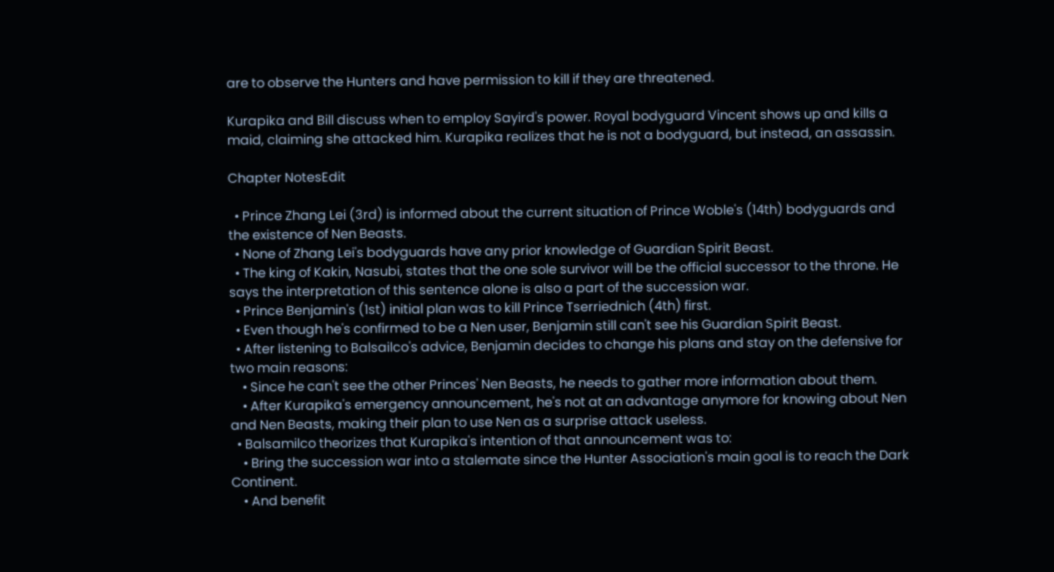are to observe the Hunters and have permission to kill if they are threatened.

Kurapika and Bill discuss when to employ Sayird's power. Royal bodyguard Vincent shows up and kills a maid, claiming she attacked him. Kurapika realizes that he is not a bodyguard, but instead, an assassin.

Chapter NotesEdit

  • Prince Zhang Lei (3rd) is informed about the current situation of Prince Woble's (14th) bodyguards and the existence of Nen Beasts.
  • None of Zhang Lei's bodyguards have any prior knowledge of Guardian Spirit Beast.
  • The king of Kakin, Nasubi, states that the one sole survivor will be the official successor to the throne. He says the interpretation of this sentence alone is also a part of the succession war.
  • Prince Benjamin's (1st) initial plan was to kill Prince Tserriednich (4th) first.
  • Even though he's confirmed to be a Nen user, Benjamin still can't see his Guardian Spirit Beast.
  • After listening to Balsailco's advice, Benjamin decides to change his plans and stay on the defensive for two main reasons:
    • Since he can't see the other Princes' Nen Beasts, he needs to gather more information about them.
    • After Kurapika's emergency announcement, he's not at an advantage anymore for knowing about Nen and Nen Beasts, making their plan to use Nen as a surprise attack useless.
  • Balsamilco theorizes that Kurapika's intention of that announcement was to:
    • Bring the succession war into a stalemate since the Hunter Association's main goal is to reach the Dark Continent.
    • And benefit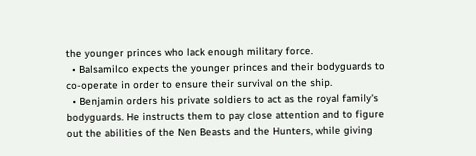the younger princes who lack enough military force.
  • Balsamilco expects the younger princes and their bodyguards to co-operate in order to ensure their survival on the ship.
  • Benjamin orders his private soldiers to act as the royal family's bodyguards. He instructs them to pay close attention and to figure out the abilities of the Nen Beasts and the Hunters, while giving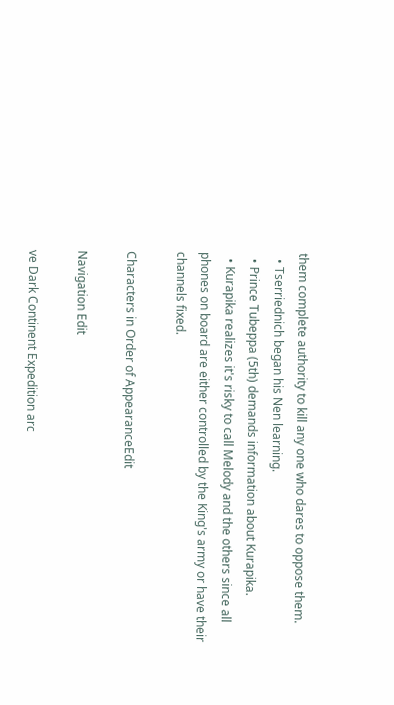them complete authority to kill any one who dares to oppose them.
  • Tserriednich began his Nen learning.
  • Prince Tubeppa (5th) demands information about Kurapika.
  • Kurapika realizes it's risky to call Melody and the others since all phones on board are either controlled by the King's army or have their channels fixed.

Characters in Order of AppearanceEdit

Navigation Edit

ve Dark Continent Expedition arc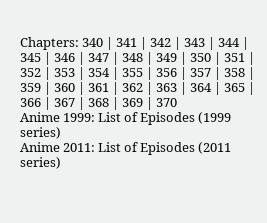Chapters: 340 | 341 | 342 | 343 | 344 | 345 | 346 | 347 | 348 | 349 | 350 | 351 | 352 | 353 | 354 | 355 | 356 | 357 | 358 | 359 | 360 | 361 | 362 | 363 | 364 | 365 | 366 | 367 | 368 | 369 | 370
Anime 1999: List of Episodes (1999 series)
Anime 2011: List of Episodes (2011 series)